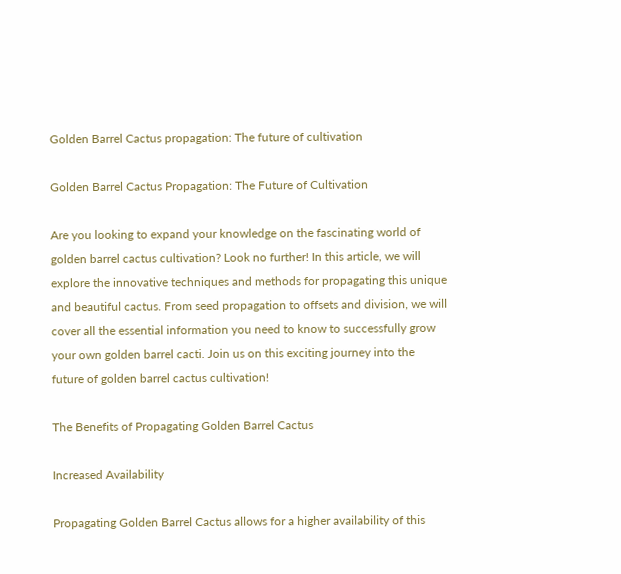Golden Barrel Cactus propagation: The future of cultivation

Golden Barrel Cactus Propagation: The Future of Cultivation

Are you looking to expand your knowledge on the fascinating world of golden barrel cactus cultivation? Look no further! In this article, we will explore the innovative techniques and methods for propagating this unique and beautiful cactus. From seed propagation to offsets and division, we will cover all the essential information you need to know to successfully grow your own golden barrel cacti. Join us on this exciting journey into the future of golden barrel cactus cultivation!

The Benefits of Propagating Golden Barrel Cactus

Increased Availability

Propagating Golden Barrel Cactus allows for a higher availability of this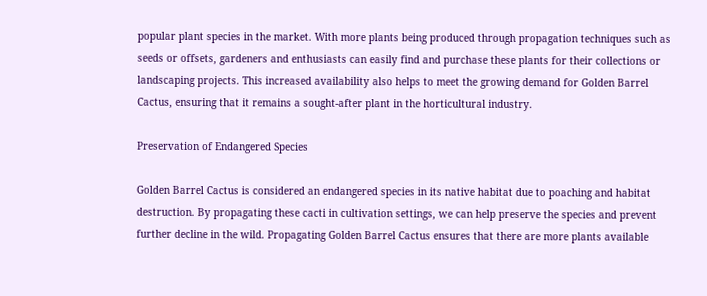popular plant species in the market. With more plants being produced through propagation techniques such as seeds or offsets, gardeners and enthusiasts can easily find and purchase these plants for their collections or landscaping projects. This increased availability also helps to meet the growing demand for Golden Barrel Cactus, ensuring that it remains a sought-after plant in the horticultural industry.

Preservation of Endangered Species

Golden Barrel Cactus is considered an endangered species in its native habitat due to poaching and habitat destruction. By propagating these cacti in cultivation settings, we can help preserve the species and prevent further decline in the wild. Propagating Golden Barrel Cactus ensures that there are more plants available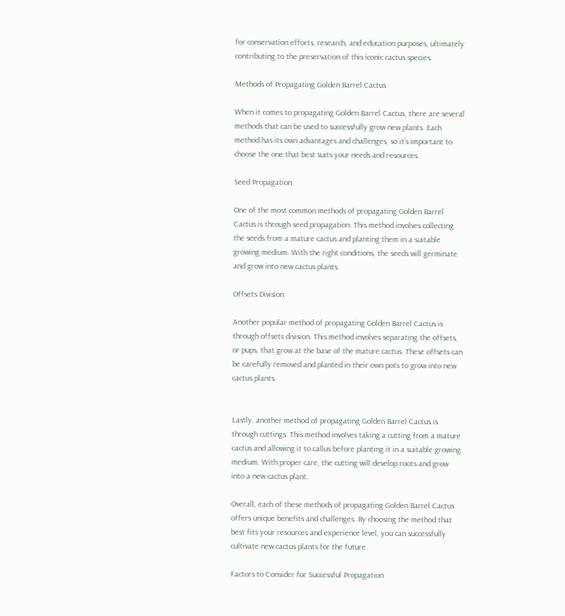for conservation efforts, research, and education purposes, ultimately contributing to the preservation of this iconic cactus species.

Methods of Propagating Golden Barrel Cactus

When it comes to propagating Golden Barrel Cactus, there are several methods that can be used to successfully grow new plants. Each method has its own advantages and challenges, so it’s important to choose the one that best suits your needs and resources.

Seed Propagation

One of the most common methods of propagating Golden Barrel Cactus is through seed propagation. This method involves collecting the seeds from a mature cactus and planting them in a suitable growing medium. With the right conditions, the seeds will germinate and grow into new cactus plants.

Offsets Division

Another popular method of propagating Golden Barrel Cactus is through offsets division. This method involves separating the offsets, or pups, that grow at the base of the mature cactus. These offsets can be carefully removed and planted in their own pots to grow into new cactus plants.


Lastly, another method of propagating Golden Barrel Cactus is through cuttings. This method involves taking a cutting from a mature cactus and allowing it to callus before planting it in a suitable growing medium. With proper care, the cutting will develop roots and grow into a new cactus plant.

Overall, each of these methods of propagating Golden Barrel Cactus offers unique benefits and challenges. By choosing the method that best fits your resources and experience level, you can successfully cultivate new cactus plants for the future.

Factors to Consider for Successful Propagation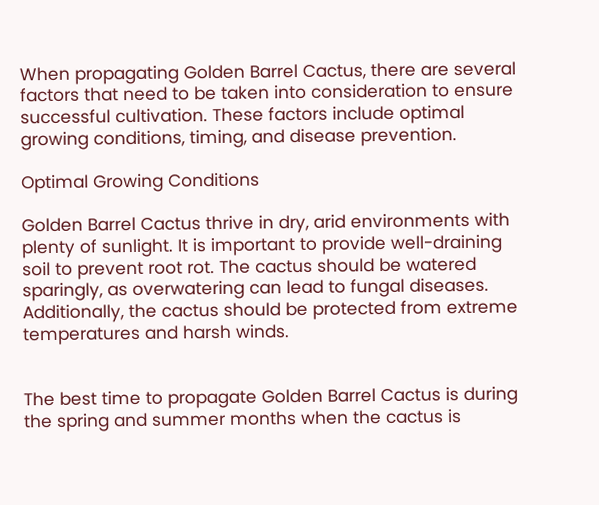When propagating Golden Barrel Cactus, there are several factors that need to be taken into consideration to ensure successful cultivation. These factors include optimal growing conditions, timing, and disease prevention.

Optimal Growing Conditions

Golden Barrel Cactus thrive in dry, arid environments with plenty of sunlight. It is important to provide well-draining soil to prevent root rot. The cactus should be watered sparingly, as overwatering can lead to fungal diseases. Additionally, the cactus should be protected from extreme temperatures and harsh winds.


The best time to propagate Golden Barrel Cactus is during the spring and summer months when the cactus is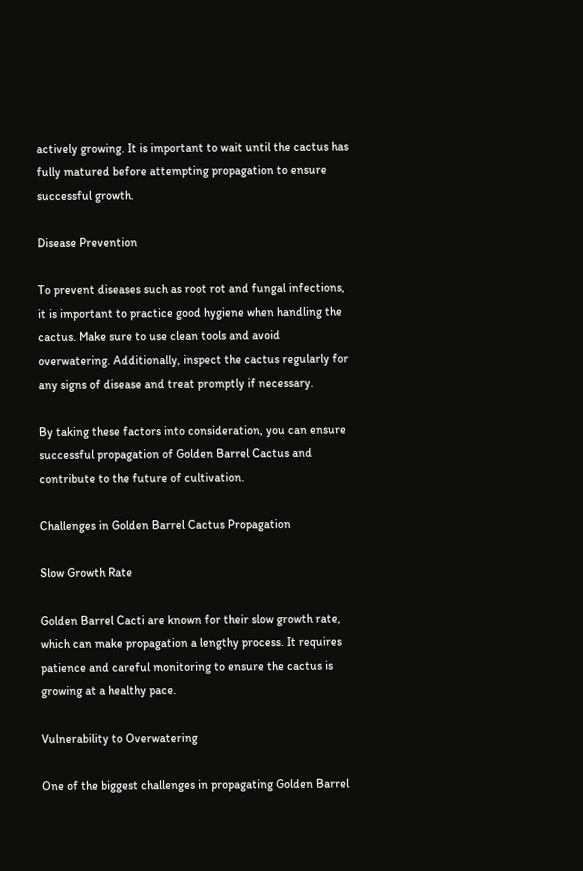actively growing. It is important to wait until the cactus has fully matured before attempting propagation to ensure successful growth.

Disease Prevention

To prevent diseases such as root rot and fungal infections, it is important to practice good hygiene when handling the cactus. Make sure to use clean tools and avoid overwatering. Additionally, inspect the cactus regularly for any signs of disease and treat promptly if necessary.

By taking these factors into consideration, you can ensure successful propagation of Golden Barrel Cactus and contribute to the future of cultivation.

Challenges in Golden Barrel Cactus Propagation

Slow Growth Rate

Golden Barrel Cacti are known for their slow growth rate, which can make propagation a lengthy process. It requires patience and careful monitoring to ensure the cactus is growing at a healthy pace.

Vulnerability to Overwatering

One of the biggest challenges in propagating Golden Barrel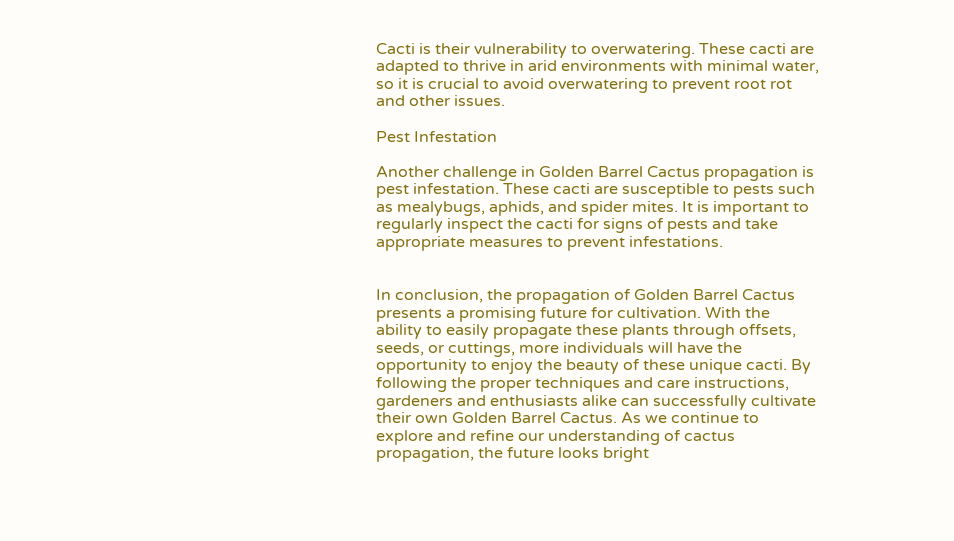Cacti is their vulnerability to overwatering. These cacti are adapted to thrive in arid environments with minimal water, so it is crucial to avoid overwatering to prevent root rot and other issues.

Pest Infestation

Another challenge in Golden Barrel Cactus propagation is pest infestation. These cacti are susceptible to pests such as mealybugs, aphids, and spider mites. It is important to regularly inspect the cacti for signs of pests and take appropriate measures to prevent infestations.


In conclusion, the propagation of Golden Barrel Cactus presents a promising future for cultivation. With the ability to easily propagate these plants through offsets, seeds, or cuttings, more individuals will have the opportunity to enjoy the beauty of these unique cacti. By following the proper techniques and care instructions, gardeners and enthusiasts alike can successfully cultivate their own Golden Barrel Cactus. As we continue to explore and refine our understanding of cactus propagation, the future looks bright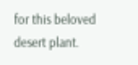for this beloved desert plant.